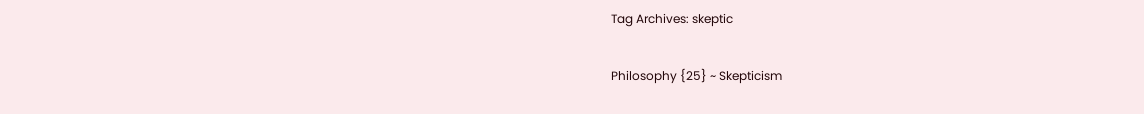Tag Archives: skeptic

Philosophy {25} ~ Skepticism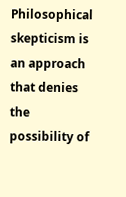Philosophical skepticism is an approach that denies the possibility of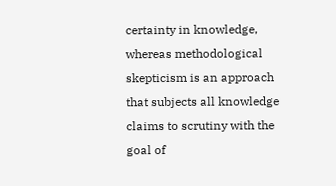certainty in knowledge, whereas methodological skepticism is an approach that subjects all knowledge claims to scrutiny with the goal of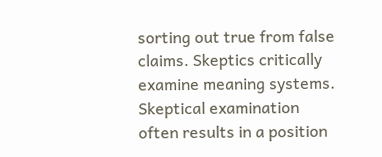sorting out true from false claims. Skeptics critically examine meaning systems. Skeptical examination often results in a position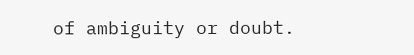of ambiguity or doubt.